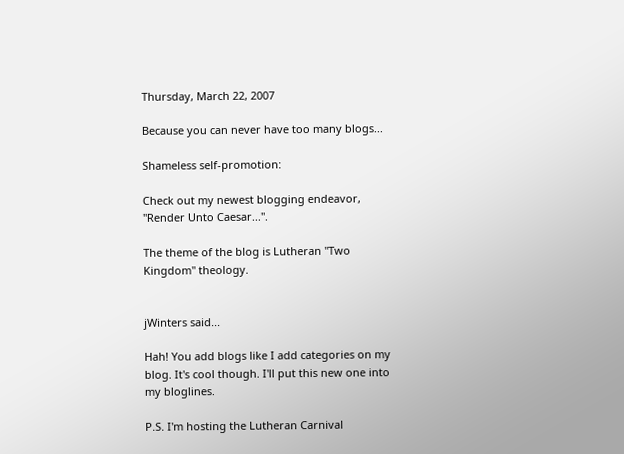Thursday, March 22, 2007

Because you can never have too many blogs...

Shameless self-promotion:

Check out my newest blogging endeavor, "Render Unto Caesar...".

The theme of the blog is Lutheran "Two Kingdom" theology.


jWinters said...

Hah! You add blogs like I add categories on my blog. It's cool though. I'll put this new one into my bloglines.

P.S. I'm hosting the Lutheran Carnival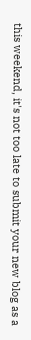this weekend, it's not too late to submit your new blog as a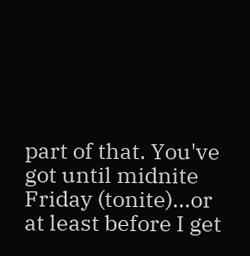part of that. You've got until midnite Friday (tonite)...or at least before I get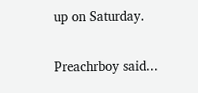up on Saturday.

Preachrboy said...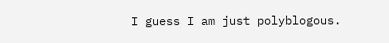I guess I am just polyblogous.